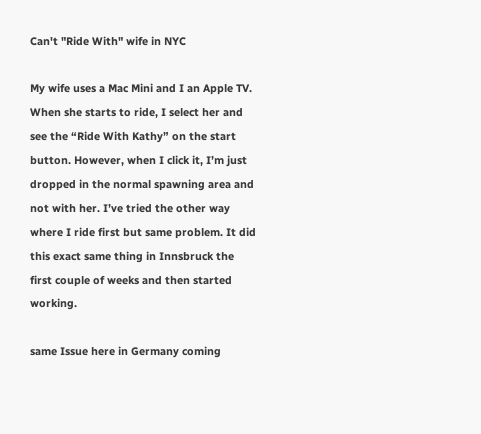Can't "Ride With" wife in NYC

My wife uses a Mac Mini and I an Apple TV. When she starts to ride, I select her and see the “Ride With Kathy” on the start button. However, when I click it, I’m just dropped in the normal spawning area and not with her. I’ve tried the other way where I ride first but same problem. It did this exact same thing in Innsbruck the first couple of weeks and then started working.

same Issue here in Germany coming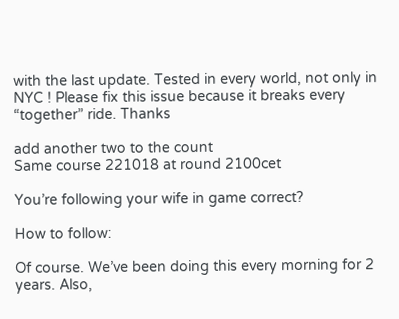with the last update. Tested in every world, not only in NYC ! Please fix this issue because it breaks every “together” ride. Thanks

add another two to the count
Same course 221018 at round 2100cet

You’re following your wife in game correct?

How to follow:

Of course. We’ve been doing this every morning for 2 years. Also,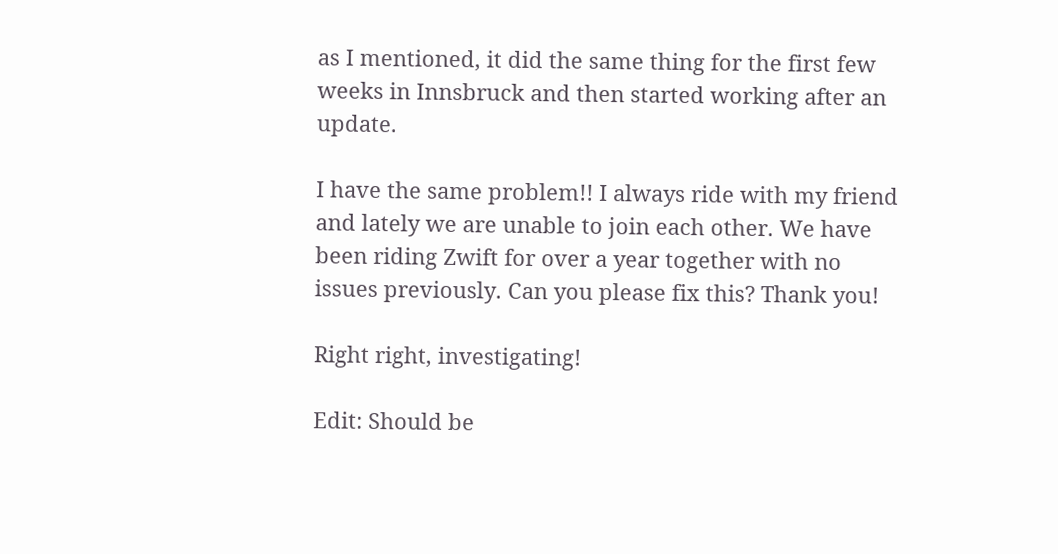as I mentioned, it did the same thing for the first few weeks in Innsbruck and then started working after an update.

I have the same problem!! I always ride with my friend and lately we are unable to join each other. We have been riding Zwift for over a year together with no issues previously. Can you please fix this? Thank you!

Right right, investigating!

Edit: Should be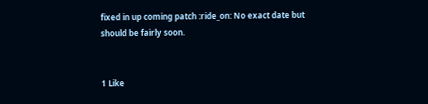fixed in up coming patch :ride_on: No exact date but should be fairly soon.


1 Like